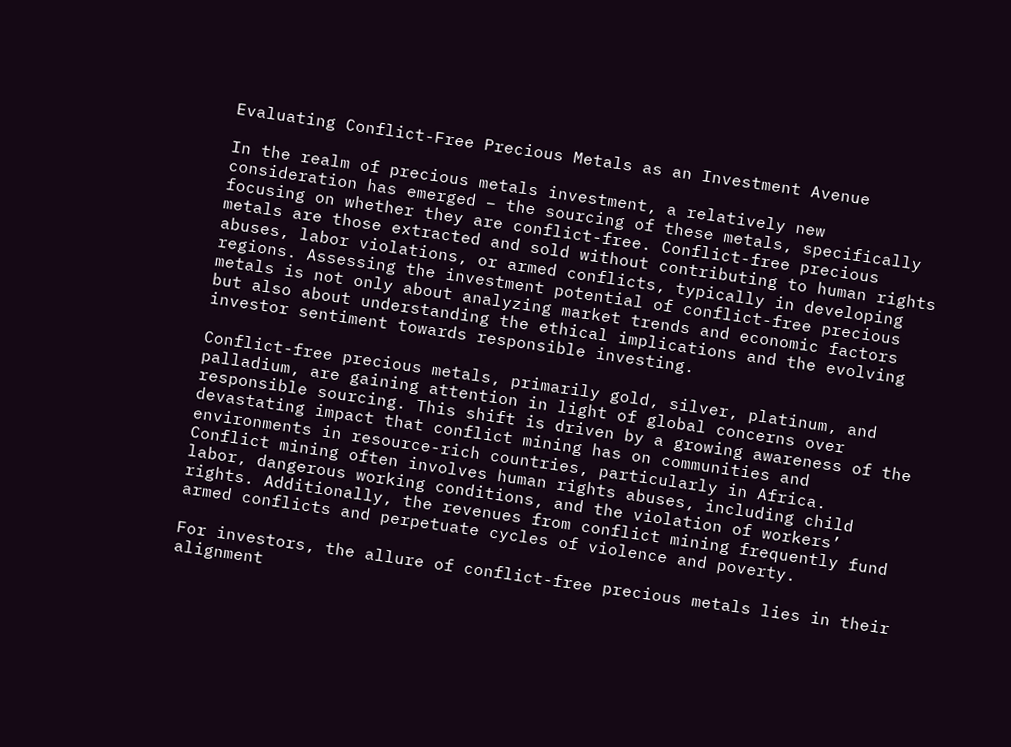Evaluating Conflict-Free Precious Metals as an Investment Avenue

In the realm of precious metals investment, a relatively new consideration has emerged – the sourcing of these metals, specifically focusing on whether they are conflict-free. Conflict-free precious metals are those extracted and sold without contributing to human rights abuses, labor violations, or armed conflicts, typically in developing regions. Assessing the investment potential of conflict-free precious metals is not only about analyzing market trends and economic factors but also about understanding the ethical implications and the evolving investor sentiment towards responsible investing.

Conflict-free precious metals, primarily gold, silver, platinum, and palladium, are gaining attention in light of global concerns over responsible sourcing. This shift is driven by a growing awareness of the devastating impact that conflict mining has on communities and environments in resource-rich countries, particularly in Africa. Conflict mining often involves human rights abuses, including child labor, dangerous working conditions, and the violation of workers’ rights. Additionally, the revenues from conflict mining frequently fund armed conflicts and perpetuate cycles of violence and poverty.

For investors, the allure of conflict-free precious metals lies in their alignment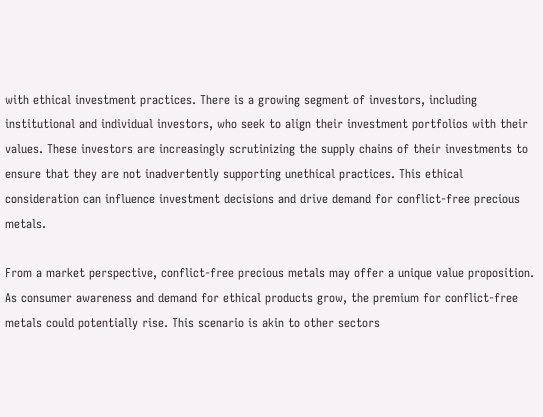with ethical investment practices. There is a growing segment of investors, including institutional and individual investors, who seek to align their investment portfolios with their values. These investors are increasingly scrutinizing the supply chains of their investments to ensure that they are not inadvertently supporting unethical practices. This ethical consideration can influence investment decisions and drive demand for conflict-free precious metals.

From a market perspective, conflict-free precious metals may offer a unique value proposition. As consumer awareness and demand for ethical products grow, the premium for conflict-free metals could potentially rise. This scenario is akin to other sectors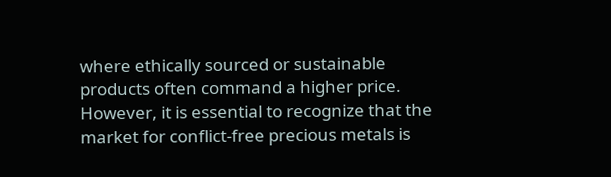where ethically sourced or sustainable products often command a higher price. However, it is essential to recognize that the market for conflict-free precious metals is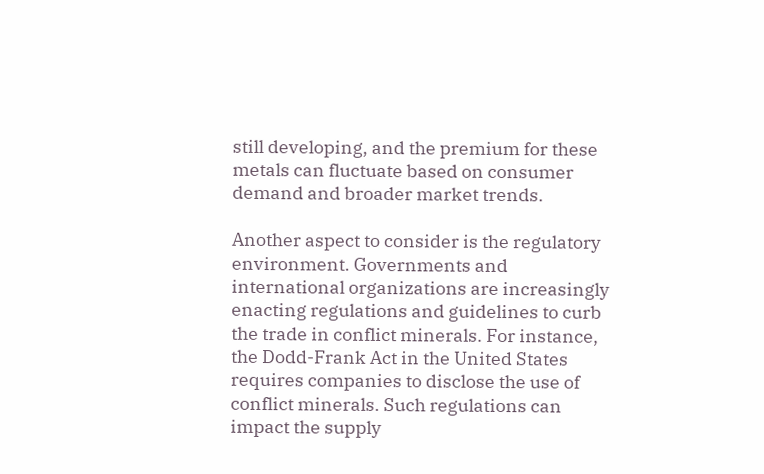still developing, and the premium for these metals can fluctuate based on consumer demand and broader market trends.

Another aspect to consider is the regulatory environment. Governments and international organizations are increasingly enacting regulations and guidelines to curb the trade in conflict minerals. For instance, the Dodd-Frank Act in the United States requires companies to disclose the use of conflict minerals. Such regulations can impact the supply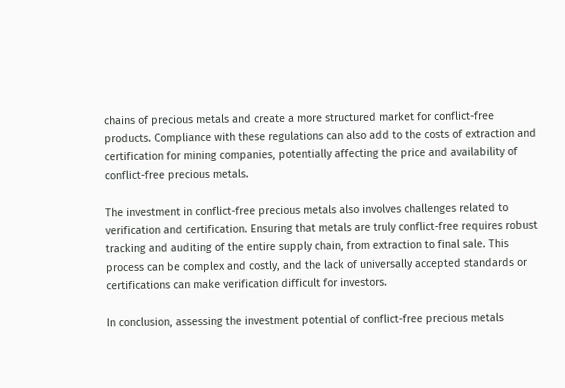chains of precious metals and create a more structured market for conflict-free products. Compliance with these regulations can also add to the costs of extraction and certification for mining companies, potentially affecting the price and availability of conflict-free precious metals.

The investment in conflict-free precious metals also involves challenges related to verification and certification. Ensuring that metals are truly conflict-free requires robust tracking and auditing of the entire supply chain, from extraction to final sale. This process can be complex and costly, and the lack of universally accepted standards or certifications can make verification difficult for investors.

In conclusion, assessing the investment potential of conflict-free precious metals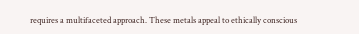requires a multifaceted approach. These metals appeal to ethically conscious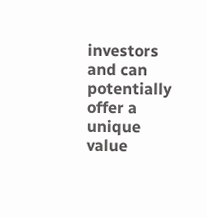investors and can potentially offer a unique value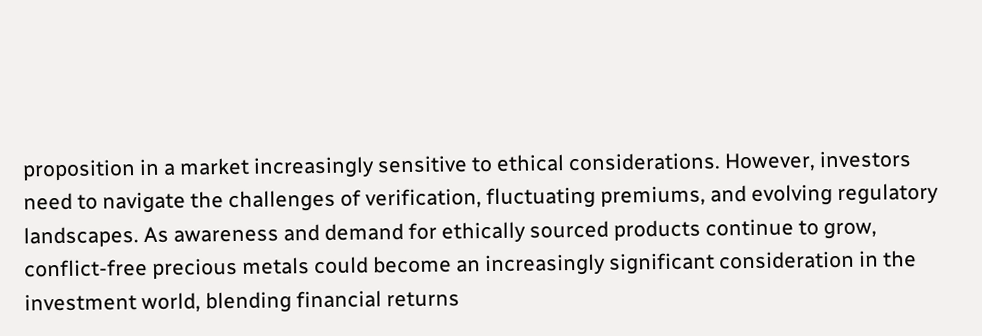proposition in a market increasingly sensitive to ethical considerations. However, investors need to navigate the challenges of verification, fluctuating premiums, and evolving regulatory landscapes. As awareness and demand for ethically sourced products continue to grow, conflict-free precious metals could become an increasingly significant consideration in the investment world, blending financial returns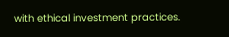with ethical investment practices.